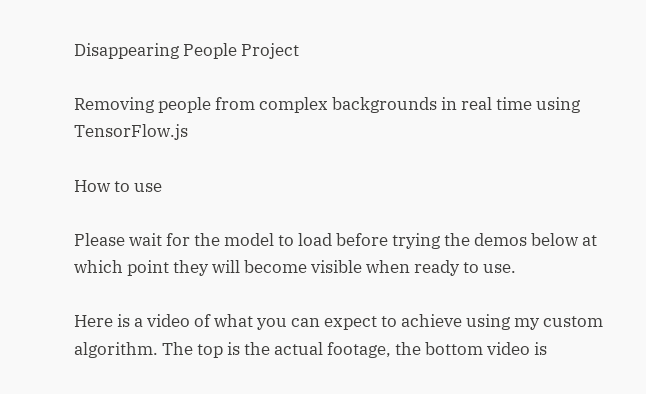Disappearing People Project

Removing people from complex backgrounds in real time using TensorFlow.js

How to use

Please wait for the model to load before trying the demos below at which point they will become visible when ready to use.

Here is a video of what you can expect to achieve using my custom algorithm. The top is the actual footage, the bottom video is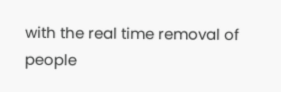with the real time removal of people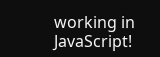working in JavaScript!